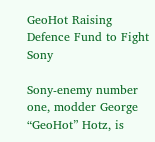GeoHot Raising Defence Fund to Fight Sony

Sony-enemy number one, modder George “GeoHot” Hotz, is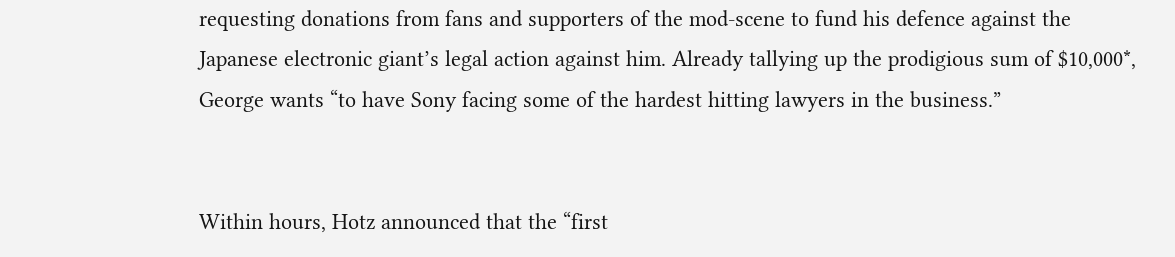requesting donations from fans and supporters of the mod-scene to fund his defence against the Japanese electronic giant’s legal action against him. Already tallying up the prodigious sum of $10,000*, George wants “to have Sony facing some of the hardest hitting lawyers in the business.”


Within hours, Hotz announced that the “first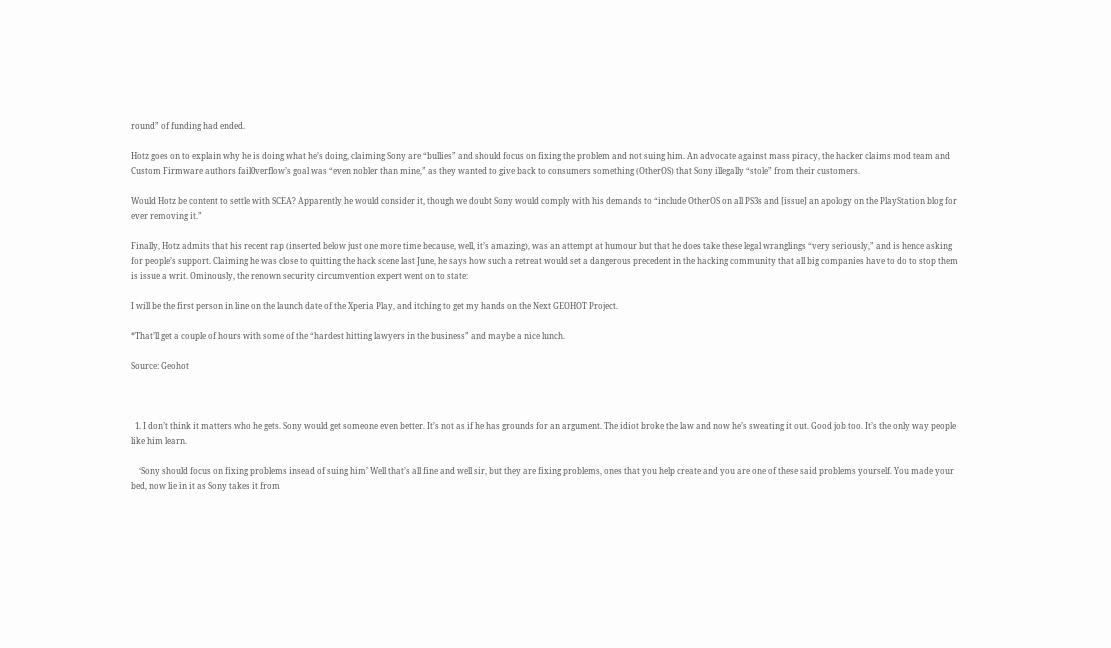round” of funding had ended.

Hotz goes on to explain why he is doing what he’s doing, claiming Sony are “bullies” and should focus on fixing the problem and not suing him. An advocate against mass piracy, the hacker claims mod team and Custom Firmware authors fail0verflow’s goal was “even nobler than mine,” as they wanted to give back to consumers something (OtherOS) that Sony illegally “stole” from their customers.

Would Hotz be content to settle with SCEA? Apparently he would consider it, though we doubt Sony would comply with his demands to “include OtherOS on all PS3s and [issue] an apology on the PlayStation blog for ever removing it.”

Finally, Hotz admits that his recent rap (inserted below just one more time because, well, it’s amazing), was an attempt at humour but that he does take these legal wranglings “very seriously,” and is hence asking for people’s support. Claiming he was close to quitting the hack scene last June, he says how such a retreat would set a dangerous precedent in the hacking community that all big companies have to do to stop them is issue a writ. Ominously, the renown security circumvention expert went on to state:

I will be the first person in line on the launch date of the Xperia Play, and itching to get my hands on the Next GEOHOT Project.

*That’ll get a couple of hours with some of the “hardest hitting lawyers in the business” and maybe a nice lunch.

Source: Geohot



  1. I don’t think it matters who he gets. Sony would get someone even better. It’s not as if he has grounds for an argument. The idiot broke the law and now he’s sweating it out. Good job too. It’s the only way people like him learn.

    ‘Sony should focus on fixing problems insead of suing him’ Well that’s all fine and well sir, but they are fixing problems, ones that you help create and you are one of these said problems yourself. You made your bed, now lie in it as Sony takes it from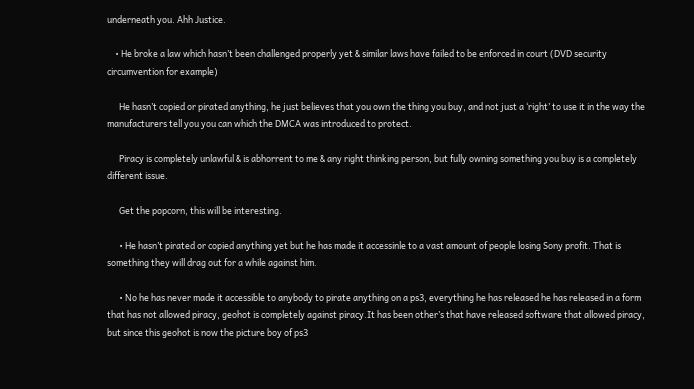underneath you. Ahh Justice.

    • He broke a law which hasn’t been challenged properly yet & similar laws have failed to be enforced in court (DVD security circumvention for example)

      He hasn’t copied or pirated anything, he just believes that you own the thing you buy, and not just a ‘right’ to use it in the way the manufacturers tell you you can which the DMCA was introduced to protect.

      Piracy is completely unlawful & is abhorrent to me & any right thinking person, but fully owning something you buy is a completely different issue.

      Get the popcorn, this will be interesting.

      • He hasn’t pirated or copied anything yet but he has made it accessinle to a vast amount of people losing Sony profit. That is something they will drag out for a while against him.

      • No he has never made it accessible to anybody to pirate anything on a ps3, everything he has released he has released in a form that has not allowed piracy, geohot is completely against piracy.It has been other’s that have released software that allowed piracy, but since this geohot is now the picture boy of ps3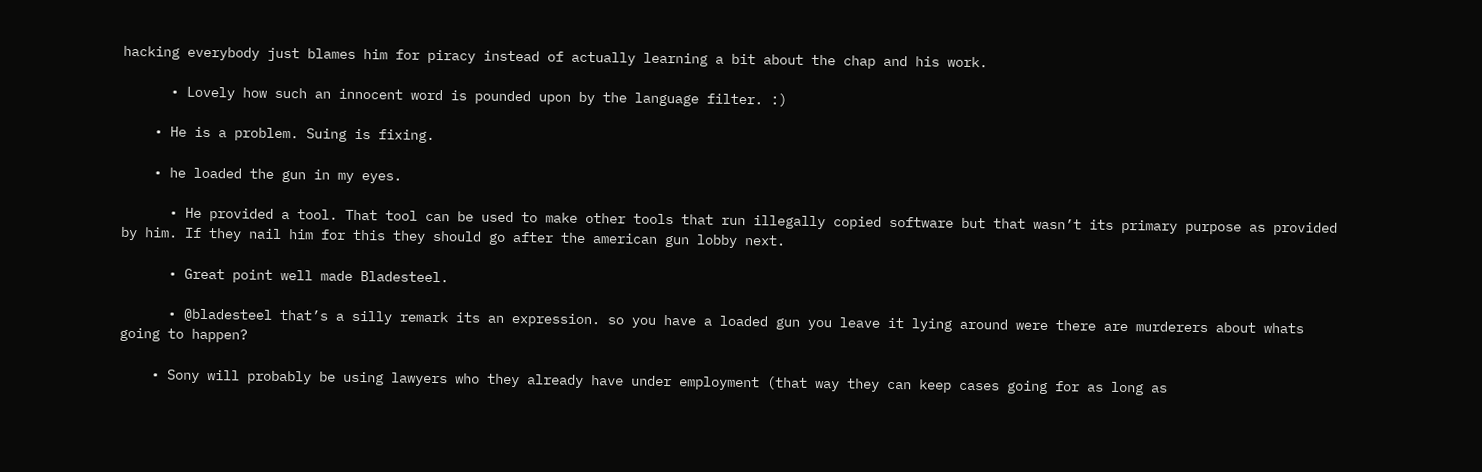hacking everybody just blames him for piracy instead of actually learning a bit about the chap and his work.

      • Lovely how such an innocent word is pounded upon by the language filter. :)

    • He is a problem. Suing is fixing.

    • he loaded the gun in my eyes.

      • He provided a tool. That tool can be used to make other tools that run illegally copied software but that wasn’t its primary purpose as provided by him. If they nail him for this they should go after the american gun lobby next.

      • Great point well made Bladesteel.

      • @bladesteel that’s a silly remark its an expression. so you have a loaded gun you leave it lying around were there are murderers about whats going to happen?

    • Sony will probably be using lawyers who they already have under employment (that way they can keep cases going for as long as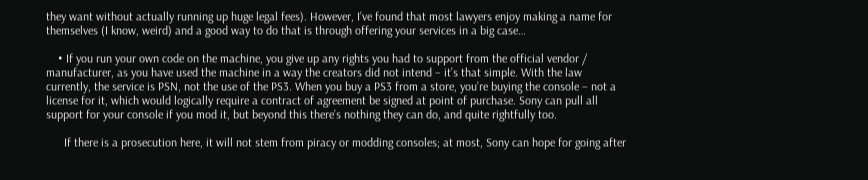they want without actually running up huge legal fees). However, I’ve found that most lawyers enjoy making a name for themselves (I know, weird) and a good way to do that is through offering your services in a big case…

    • If you run your own code on the machine, you give up any rights you had to support from the official vendor / manufacturer, as you have used the machine in a way the creators did not intend – it’s that simple. With the law currently, the service is PSN, not the use of the PS3. When you buy a PS3 from a store, you’re buying the console – not a license for it, which would logically require a contract of agreement be signed at point of purchase. Sony can pull all support for your console if you mod it, but beyond this there’s nothing they can do, and quite rightfully too.

      If there is a prosecution here, it will not stem from piracy or modding consoles; at most, Sony can hope for going after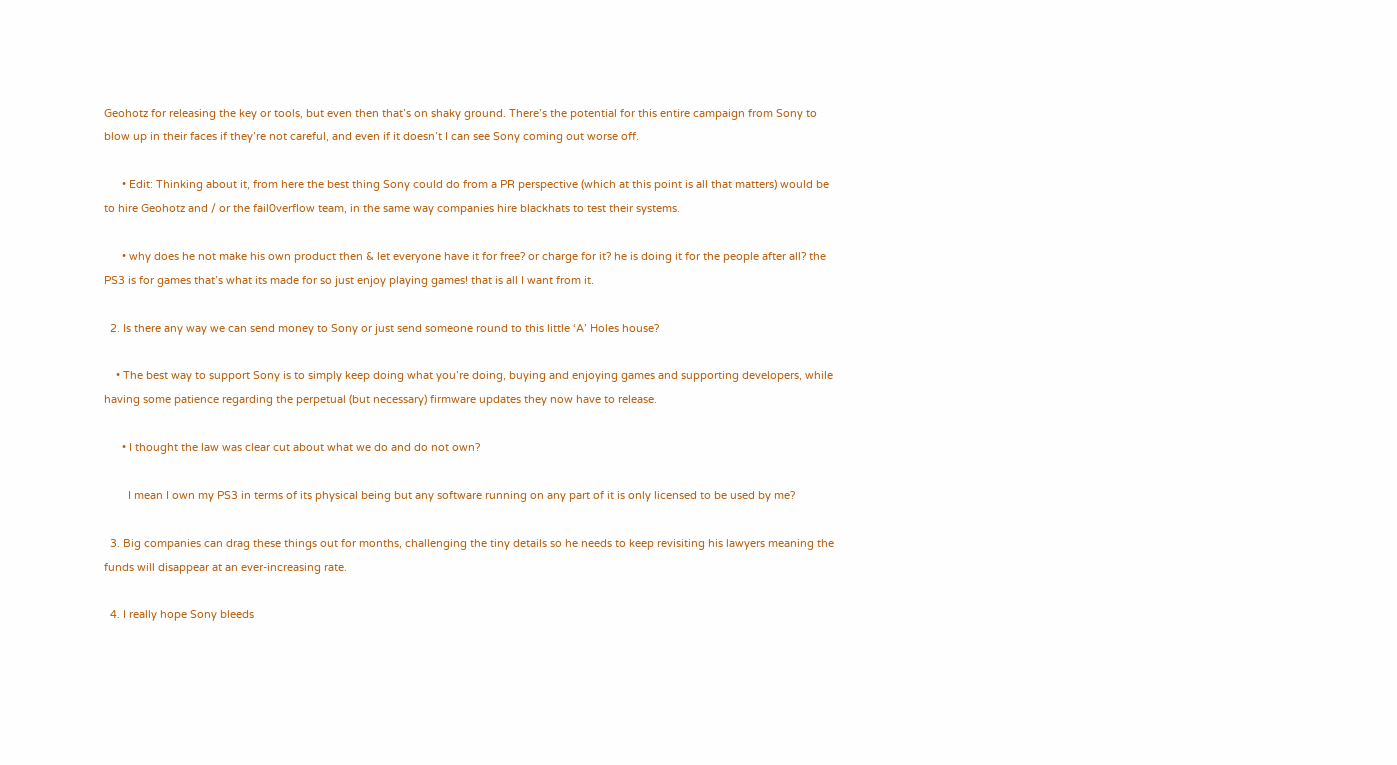Geohotz for releasing the key or tools, but even then that’s on shaky ground. There’s the potential for this entire campaign from Sony to blow up in their faces if they’re not careful, and even if it doesn’t I can see Sony coming out worse off.

      • Edit: Thinking about it, from here the best thing Sony could do from a PR perspective (which at this point is all that matters) would be to hire Geohotz and / or the fail0verflow team, in the same way companies hire blackhats to test their systems.

      • why does he not make his own product then & let everyone have it for free? or charge for it? he is doing it for the people after all? the PS3 is for games that’s what its made for so just enjoy playing games! that is all I want from it.

  2. Is there any way we can send money to Sony or just send someone round to this little ‘A’ Holes house?

    • The best way to support Sony is to simply keep doing what you’re doing, buying and enjoying games and supporting developers, while having some patience regarding the perpetual (but necessary) firmware updates they now have to release.

      • I thought the law was clear cut about what we do and do not own?

        I mean I own my PS3 in terms of its physical being but any software running on any part of it is only licensed to be used by me?

  3. Big companies can drag these things out for months, challenging the tiny details so he needs to keep revisiting his lawyers meaning the funds will disappear at an ever-increasing rate.

  4. I really hope Sony bleeds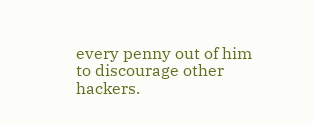every penny out of him to discourage other hackers.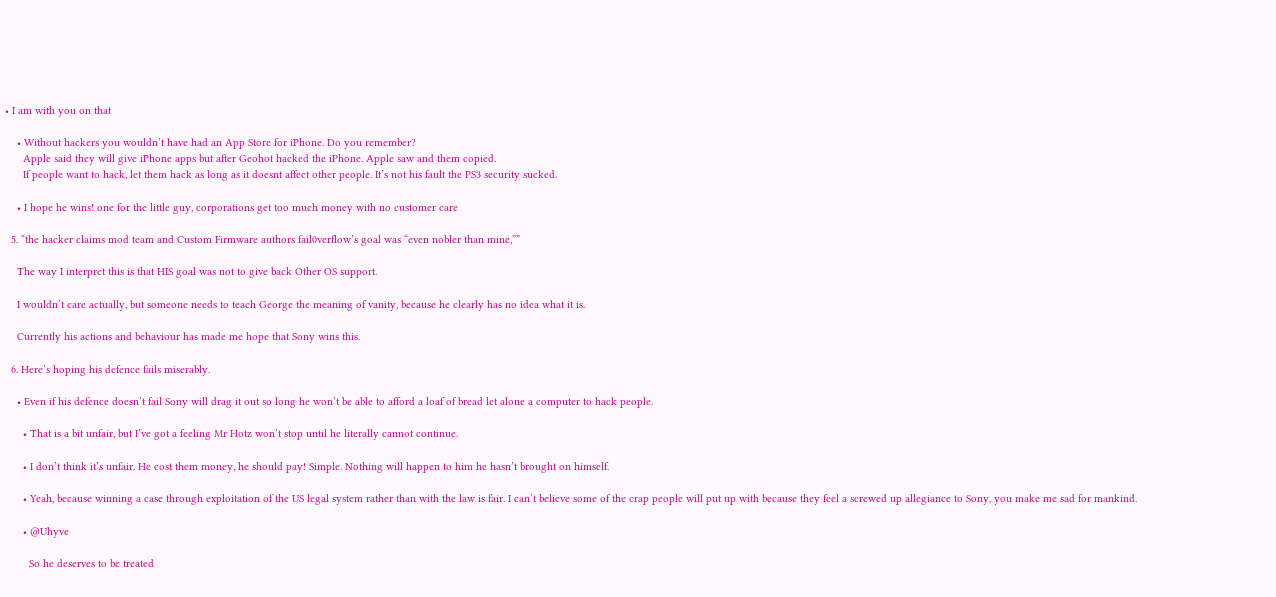• I am with you on that

    • Without hackers you wouldn’t have had an App Store for iPhone. Do you remember?
      Apple said they will give iPhone apps but after Geohot hacked the iPhone. Apple saw and them copied.
      If people want to hack, let them hack as long as it doesnt affect other people. It’s not his fault the PS3 security sucked.

    • I hope he wins! one for the little guy, corporations get too much money with no customer care

  5. “the hacker claims mod team and Custom Firmware authors fail0verflow’s goal was “even nobler than mine,””

    The way I interpret this is that HIS goal was not to give back Other OS support.

    I wouldn’t care actually, but someone needs to teach George the meaning of vanity, because he clearly has no idea what it is.

    Currently his actions and behaviour has made me hope that Sony wins this.

  6. Here’s hoping his defence fails miserably.

    • Even if his defence doesn’t fail Sony will drag it out so long he won’t be able to afford a loaf of bread let alone a computer to hack people.

      • That is a bit unfair, but I’ve got a feeling Mr Hotz won’t stop until he literally cannot continue.

      • I don’t think it’s unfair. He cost them money, he should pay! Simple. Nothing will happen to him he hasn’t brought on himself.

      • Yeah, because winning a case through exploitation of the US legal system rather than with the law is fair. I can’t believe some of the crap people will put up with because they feel a screwed up allegiance to Sony, you make me sad for mankind.

      • @Uhyve

        So he deserves to be treated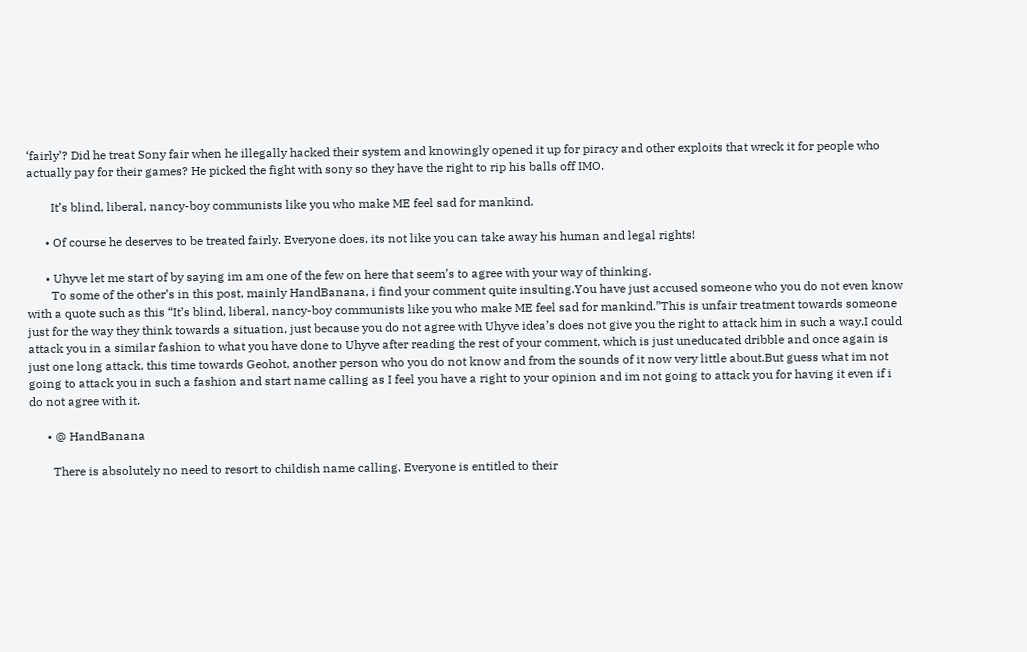‘fairly’? Did he treat Sony fair when he illegally hacked their system and knowingly opened it up for piracy and other exploits that wreck it for people who actually pay for their games? He picked the fight with sony so they have the right to rip his balls off IMO.

        It’s blind, liberal, nancy-boy communists like you who make ME feel sad for mankind.

      • Of course he deserves to be treated fairly. Everyone does, its not like you can take away his human and legal rights!

      • Uhyve let me start of by saying im am one of the few on here that seem’s to agree with your way of thinking.
        To some of the other’s in this post, mainly HandBanana, i find your comment quite insulting.You have just accused someone who you do not even know with a quote such as this “It’s blind, liberal, nancy-boy communists like you who make ME feel sad for mankind.”This is unfair treatment towards someone just for the way they think towards a situation, just because you do not agree with Uhyve idea’s does not give you the right to attack him in such a way.I could attack you in a similar fashion to what you have done to Uhyve after reading the rest of your comment, which is just uneducated dribble and once again is just one long attack, this time towards Geohot, another person who you do not know and from the sounds of it now very little about.But guess what im not going to attack you in such a fashion and start name calling as I feel you have a right to your opinion and im not going to attack you for having it even if i do not agree with it.

      • @ HandBanana

        There is absolutely no need to resort to childish name calling. Everyone is entitled to their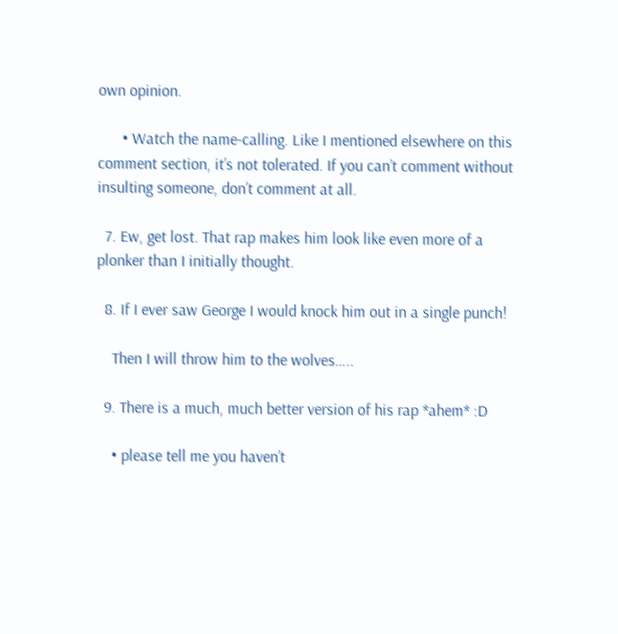own opinion.

      • Watch the name-calling. Like I mentioned elsewhere on this comment section, it’s not tolerated. If you can’t comment without insulting someone, don’t comment at all.

  7. Ew, get lost. That rap makes him look like even more of a plonker than I initially thought.

  8. If I ever saw George I would knock him out in a single punch!

    Then I will throw him to the wolves…..

  9. There is a much, much better version of his rap *ahem* :D

    • please tell me you haven’t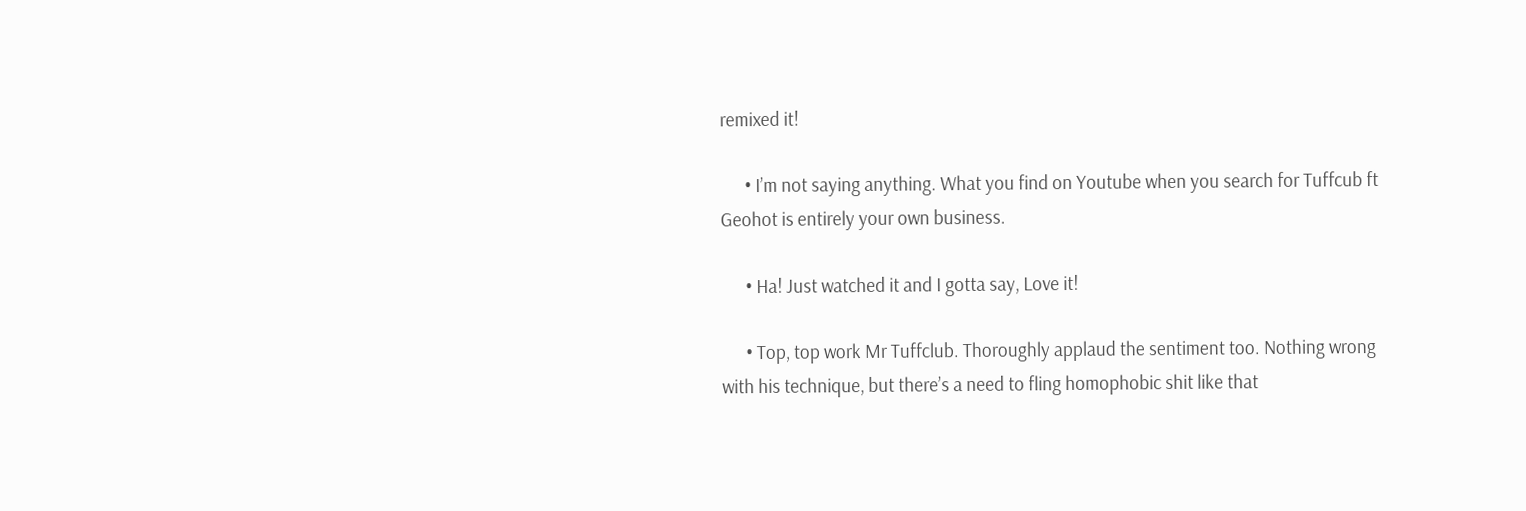remixed it!

      • I’m not saying anything. What you find on Youtube when you search for Tuffcub ft Geohot is entirely your own business.

      • Ha! Just watched it and I gotta say, Love it!

      • Top, top work Mr Tuffclub. Thoroughly applaud the sentiment too. Nothing wrong with his technique, but there’s a need to fling homophobic shit like that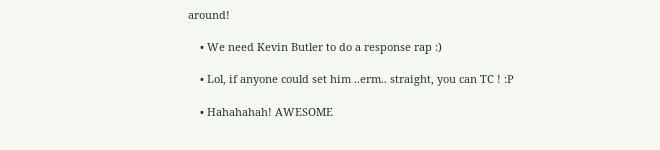around!

    • We need Kevin Butler to do a response rap :)

    • Lol, if anyone could set him ..erm.. straight, you can TC ! :P

    • Hahahahah! AWESOME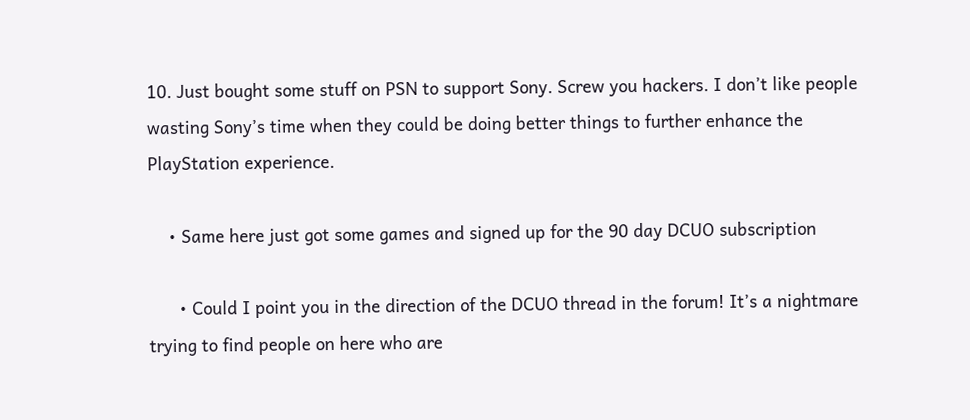10. Just bought some stuff on PSN to support Sony. Screw you hackers. I don’t like people wasting Sony’s time when they could be doing better things to further enhance the PlayStation experience.

    • Same here just got some games and signed up for the 90 day DCUO subscription

      • Could I point you in the direction of the DCUO thread in the forum! It’s a nightmare trying to find people on here who are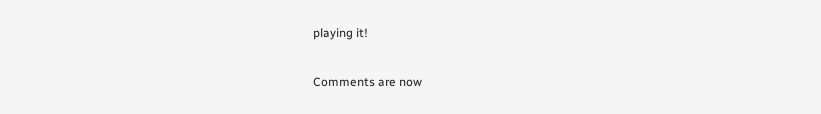playing it!

Comments are now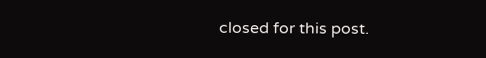closed for this post.